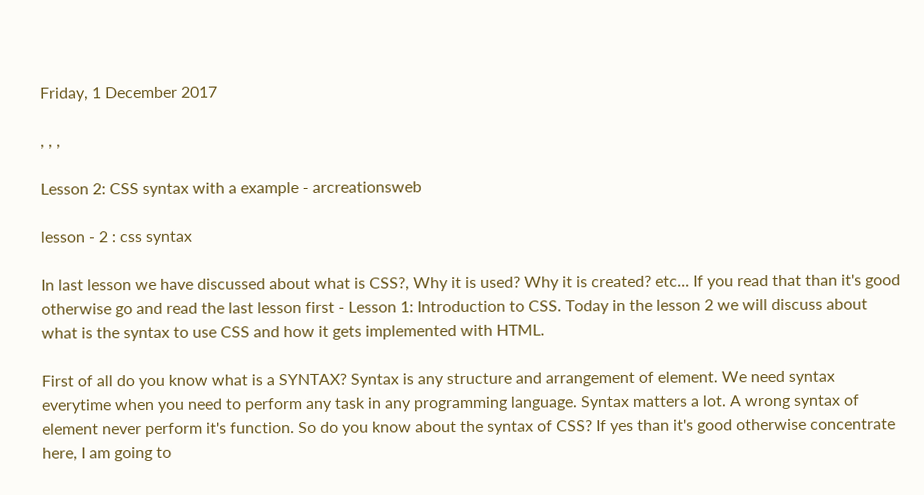Friday, 1 December 2017

, , ,

Lesson 2: CSS syntax with a example - arcreationsweb

lesson - 2 : css syntax

In last lesson we have discussed about what is CSS?, Why it is used? Why it is created? etc... If you read that than it's good otherwise go and read the last lesson first - Lesson 1: Introduction to CSS. Today in the lesson 2 we will discuss about what is the syntax to use CSS and how it gets implemented with HTML.

First of all do you know what is a SYNTAX? Syntax is any structure and arrangement of element. We need syntax everytime when you need to perform any task in any programming language. Syntax matters a lot. A wrong syntax of element never perform it's function. So do you know about the syntax of CSS? If yes than it's good otherwise concentrate here, I am going to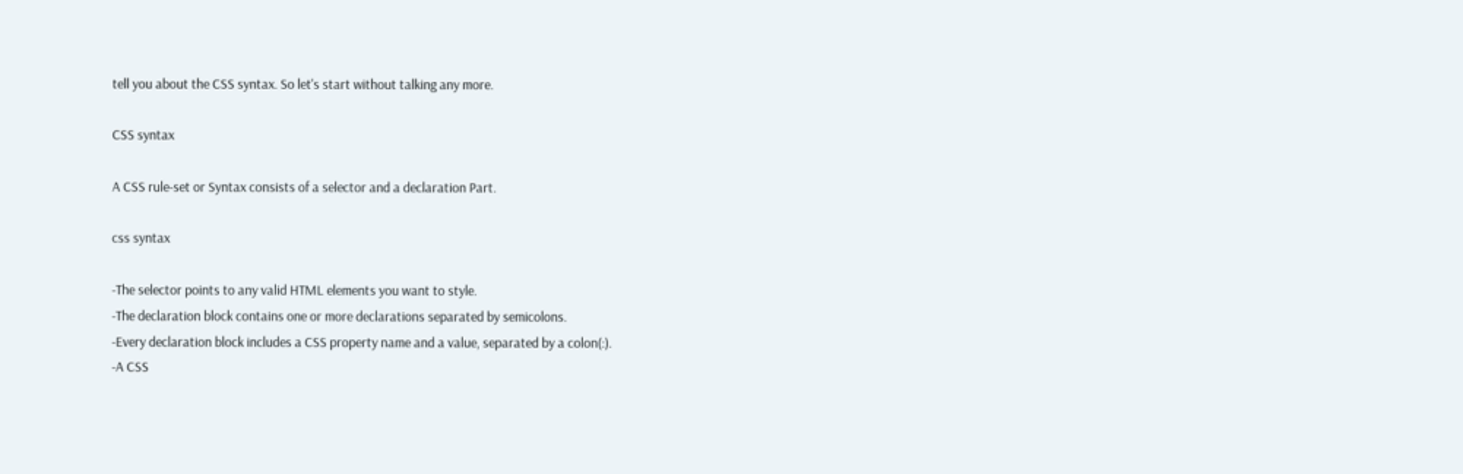tell you about the CSS syntax. So let's start without talking any more.

CSS syntax

A CSS rule-set or Syntax consists of a selector and a declaration Part.

css syntax

-The selector points to any valid HTML elements you want to style.
-The declaration block contains one or more declarations separated by semicolons.
-Every declaration block includes a CSS property name and a value, separated by a colon(:).
-A CSS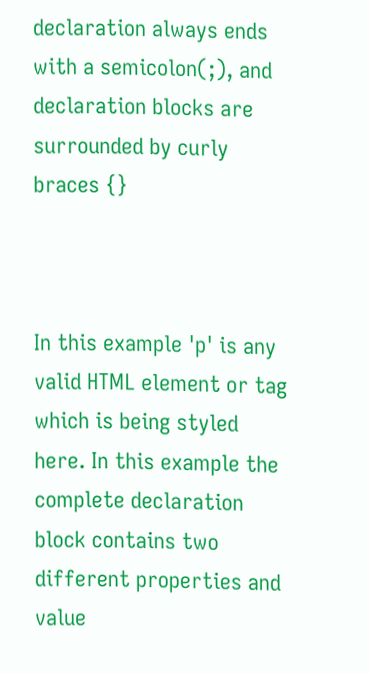declaration always ends with a semicolon(;), and declaration blocks are surrounded by curly braces {}



In this example 'p' is any valid HTML element or tag which is being styled here. In this example the complete declaration block contains two different properties and value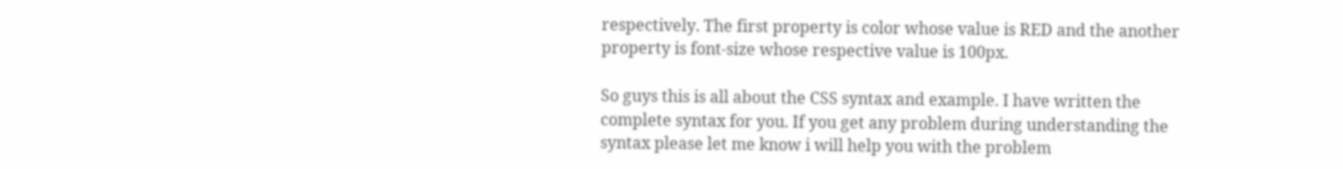respectively. The first property is color whose value is RED and the another property is font-size whose respective value is 100px.

So guys this is all about the CSS syntax and example. I have written the complete syntax for you. If you get any problem during understanding the syntax please let me know i will help you with the problem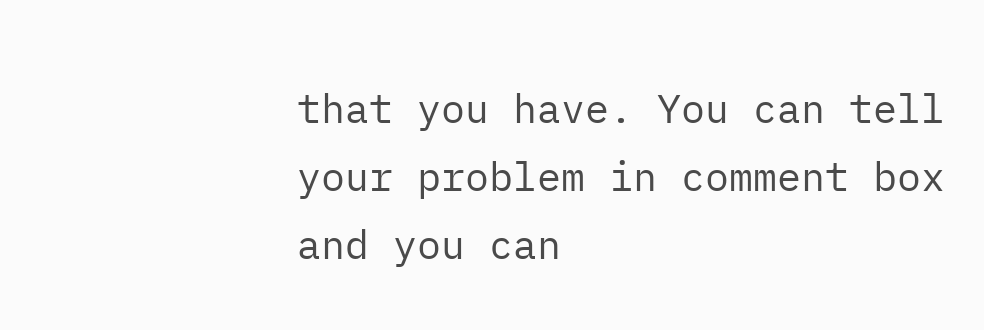that you have. You can tell your problem in comment box and you can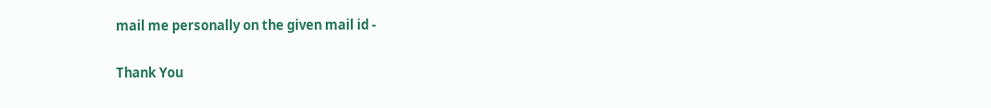mail me personally on the given mail id -

Thank You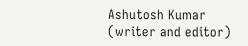Ashutosh Kumar
(writer and editor)